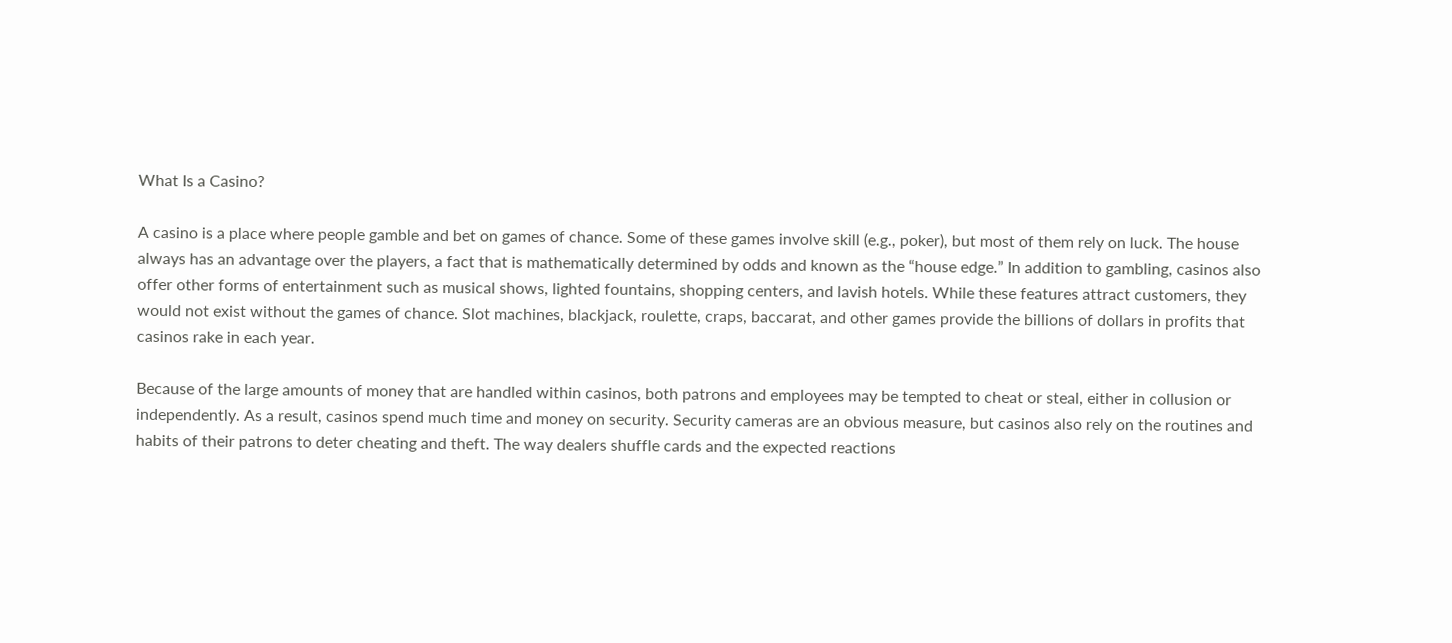What Is a Casino?

A casino is a place where people gamble and bet on games of chance. Some of these games involve skill (e.g., poker), but most of them rely on luck. The house always has an advantage over the players, a fact that is mathematically determined by odds and known as the “house edge.” In addition to gambling, casinos also offer other forms of entertainment such as musical shows, lighted fountains, shopping centers, and lavish hotels. While these features attract customers, they would not exist without the games of chance. Slot machines, blackjack, roulette, craps, baccarat, and other games provide the billions of dollars in profits that casinos rake in each year.

Because of the large amounts of money that are handled within casinos, both patrons and employees may be tempted to cheat or steal, either in collusion or independently. As a result, casinos spend much time and money on security. Security cameras are an obvious measure, but casinos also rely on the routines and habits of their patrons to deter cheating and theft. The way dealers shuffle cards and the expected reactions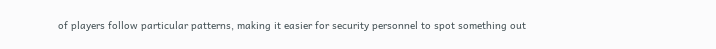of players follow particular patterns, making it easier for security personnel to spot something out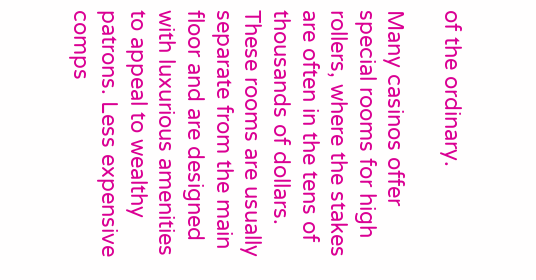of the ordinary.

Many casinos offer special rooms for high rollers, where the stakes are often in the tens of thousands of dollars. These rooms are usually separate from the main floor and are designed with luxurious amenities to appeal to wealthy patrons. Less expensive comps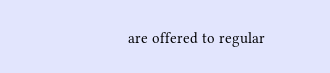are offered to regular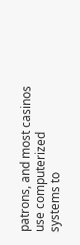patrons, and most casinos use computerized systems to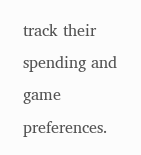track their spending and game preferences.